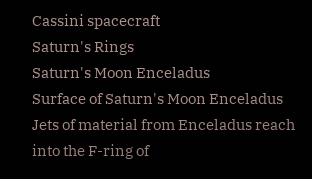Cassini spacecraft
Saturn's Rings
Saturn's Moon Enceladus
Surface of Saturn's Moon Enceladus
Jets of material from Enceladus reach into the F-ring of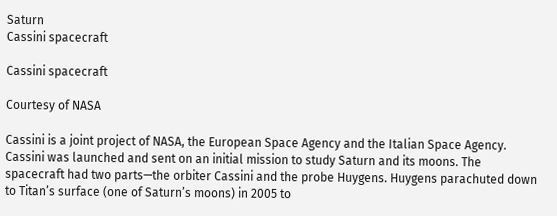Saturn
Cassini spacecraft

Cassini spacecraft

Courtesy of NASA

Cassini is a joint project of NASA, the European Space Agency and the Italian Space Agency. Cassini was launched and sent on an initial mission to study Saturn and its moons. The spacecraft had two parts—the orbiter Cassini and the probe Huygens. Huygens parachuted down to Titan’s surface (one of Saturn’s moons) in 2005 to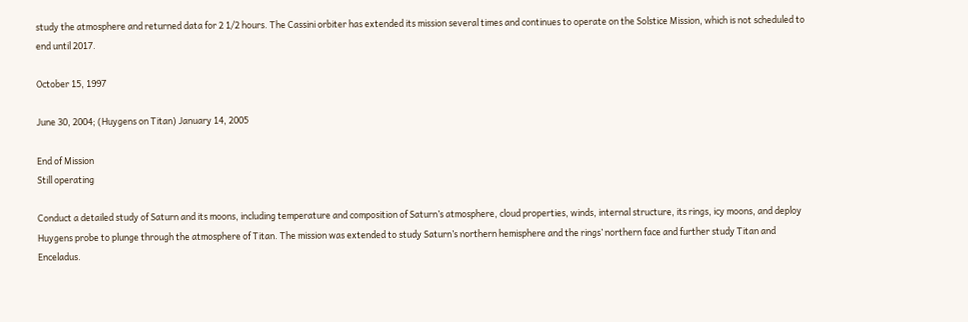study the atmosphere and returned data for 2 1/2 hours. The Cassini orbiter has extended its mission several times and continues to operate on the Solstice Mission, which is not scheduled to end until 2017.

October 15, 1997

June 30, 2004; (Huygens on Titan) January 14, 2005

End of Mission
Still operating

Conduct a detailed study of Saturn and its moons, including temperature and composition of Saturn’s atmosphere, cloud properties, winds, internal structure, its rings, icy moons, and deploy Huygens probe to plunge through the atmosphere of Titan. The mission was extended to study Saturn’s northern hemisphere and the rings’ northern face and further study Titan and Enceladus.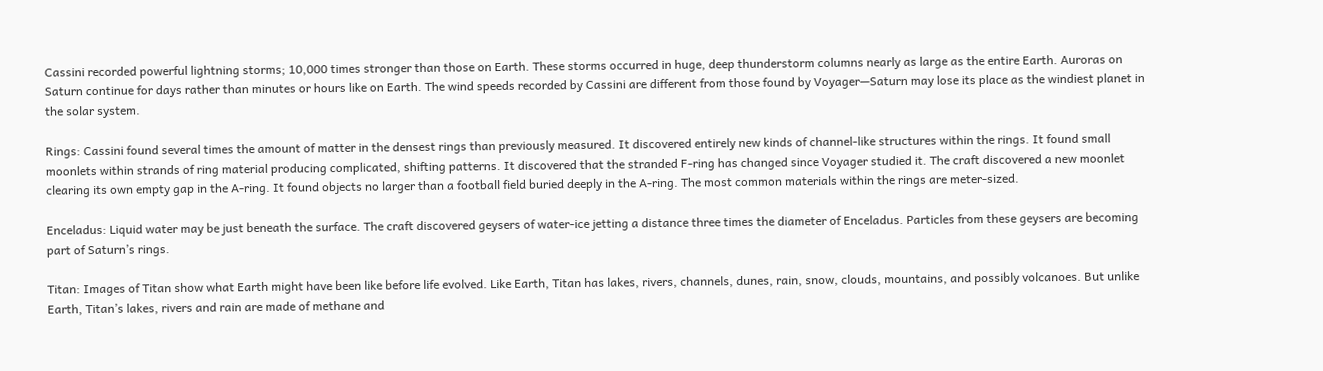Cassini recorded powerful lightning storms; 10,000 times stronger than those on Earth. These storms occurred in huge, deep thunderstorm columns nearly as large as the entire Earth. Auroras on Saturn continue for days rather than minutes or hours like on Earth. The wind speeds recorded by Cassini are different from those found by Voyager—Saturn may lose its place as the windiest planet in the solar system.

Rings: Cassini found several times the amount of matter in the densest rings than previously measured. It discovered entirely new kinds of channel-like structures within the rings. It found small moonlets within strands of ring material producing complicated, shifting patterns. It discovered that the stranded F-ring has changed since Voyager studied it. The craft discovered a new moonlet clearing its own empty gap in the A-ring. It found objects no larger than a football field buried deeply in the A-ring. The most common materials within the rings are meter-sized.

Enceladus: Liquid water may be just beneath the surface. The craft discovered geysers of water-ice jetting a distance three times the diameter of Enceladus. Particles from these geysers are becoming part of Saturn’s rings.

Titan: Images of Titan show what Earth might have been like before life evolved. Like Earth, Titan has lakes, rivers, channels, dunes, rain, snow, clouds, mountains, and possibly volcanoes. But unlike Earth, Titan’s lakes, rivers and rain are made of methane and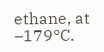ethane, at –179°C.